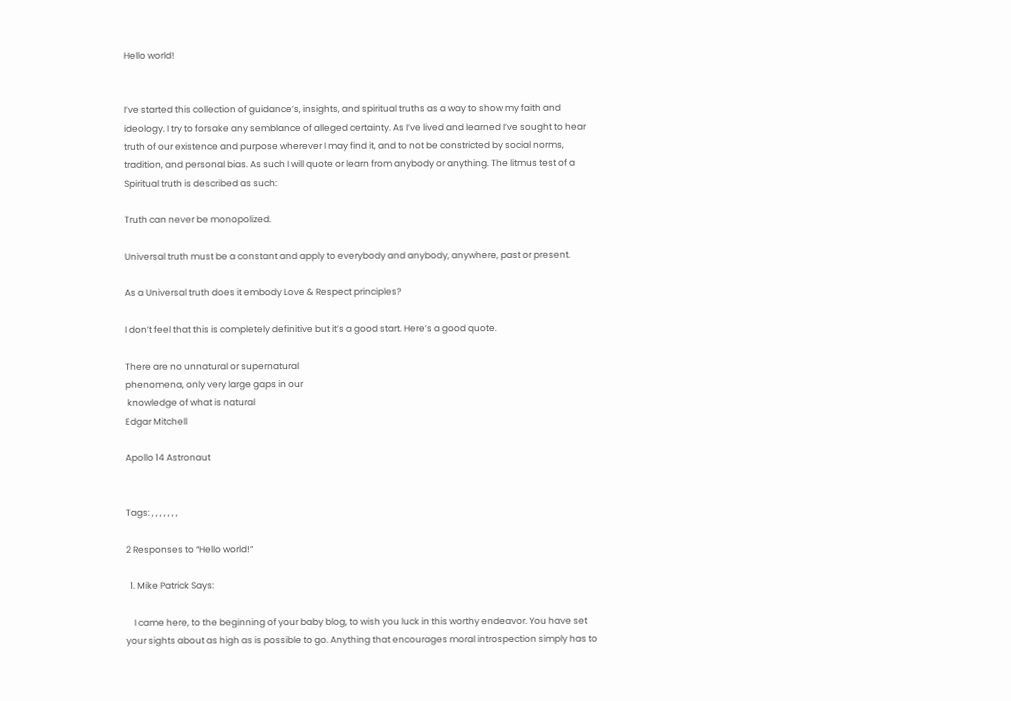Hello world!


I’ve started this collection of guidance’s, insights, and spiritual truths as a way to show my faith and ideology. I try to forsake any semblance of alleged certainty. As I’ve lived and learned I’ve sought to hear truth of our existence and purpose wherever I may find it, and to not be constricted by social norms, tradition, and personal bias. As such I will quote or learn from anybody or anything. The litmus test of a Spiritual truth is described as such:

Truth can never be monopolized.

Universal truth must be a constant and apply to everybody and anybody, anywhere, past or present.

As a Universal truth does it embody Love & Respect principles?

I don’t feel that this is completely definitive but it’s a good start. Here’s a good quote.

There are no unnatural or supernatural
phenomena, only very large gaps in our
 knowledge of what is natural
Edgar Mitchell

Apollo 14 Astronaut


Tags: , , , , , , ,

2 Responses to “Hello world!”

  1. Mike Patrick Says:

    I came here, to the beginning of your baby blog, to wish you luck in this worthy endeavor. You have set your sights about as high as is possible to go. Anything that encourages moral introspection simply has to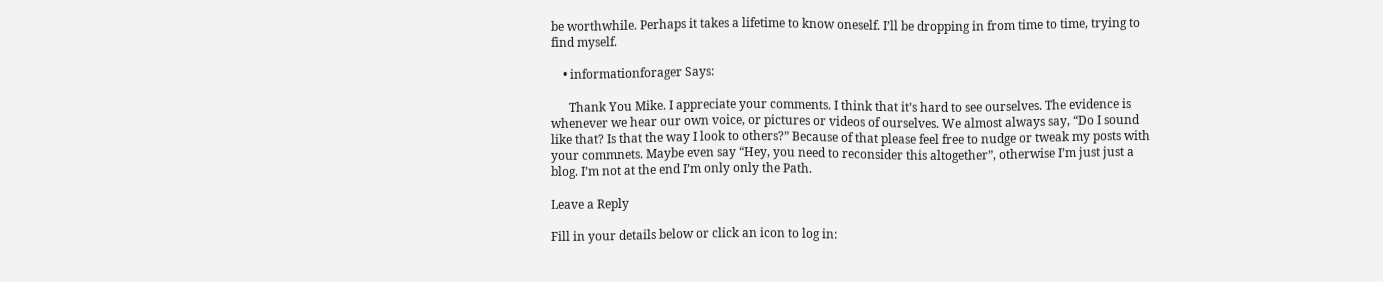be worthwhile. Perhaps it takes a lifetime to know oneself. I’ll be dropping in from time to time, trying to find myself.

    • informationforager Says:

      Thank You Mike. I appreciate your comments. I think that it’s hard to see ourselves. The evidence is whenever we hear our own voice, or pictures or videos of ourselves. We almost always say, “Do I sound like that? Is that the way I look to others?” Because of that please feel free to nudge or tweak my posts with your commnets. Maybe even say “Hey, you need to reconsider this altogether”, otherwise I’m just just a blog. I’m not at the end I’m only only the Path.

Leave a Reply

Fill in your details below or click an icon to log in: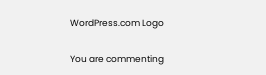WordPress.com Logo

You are commenting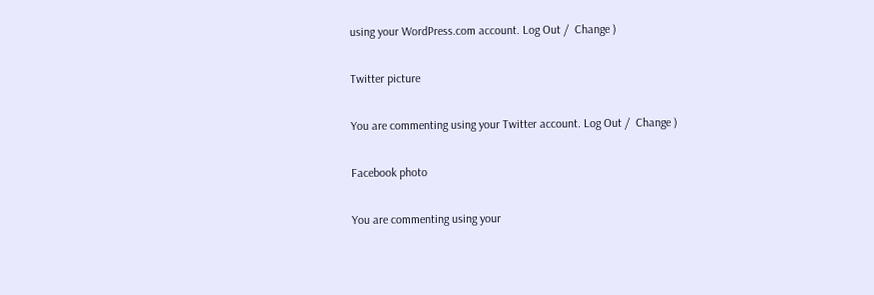using your WordPress.com account. Log Out /  Change )

Twitter picture

You are commenting using your Twitter account. Log Out /  Change )

Facebook photo

You are commenting using your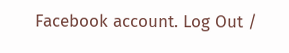Facebook account. Log Out /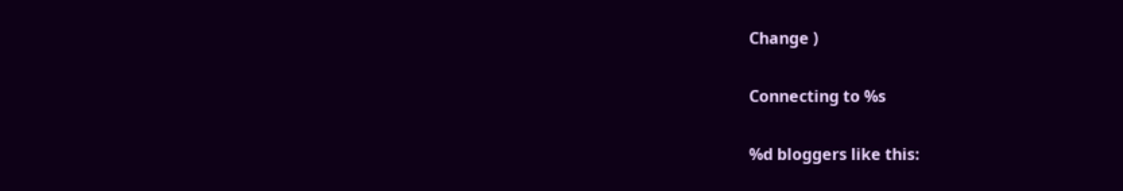Change )

Connecting to %s

%d bloggers like this: